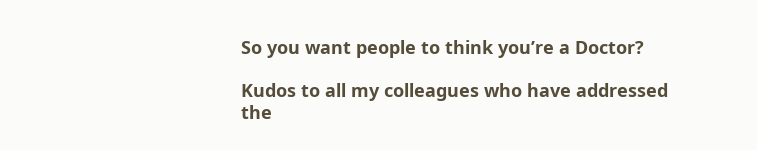So you want people to think you’re a Doctor?

Kudos to all my colleagues who have addressed the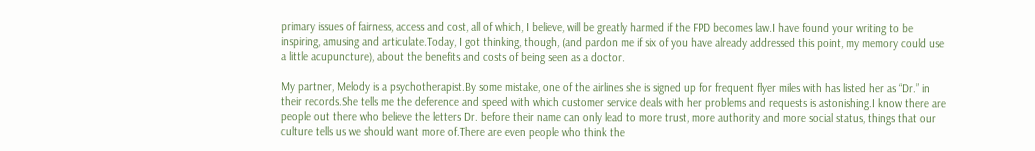primary issues of fairness, access and cost, all of which, I believe, will be greatly harmed if the FPD becomes law.I have found your writing to be inspiring, amusing and articulate.Today, I got thinking, though, (and pardon me if six of you have already addressed this point, my memory could use a little acupuncture), about the benefits and costs of being seen as a doctor.

My partner, Melody is a psychotherapist.By some mistake, one of the airlines she is signed up for frequent flyer miles with has listed her as “Dr.” in their records.She tells me the deference and speed with which customer service deals with her problems and requests is astonishing.I know there are people out there who believe the letters Dr. before their name can only lead to more trust, more authority and more social status, things that our culture tells us we should want more of.There are even people who think the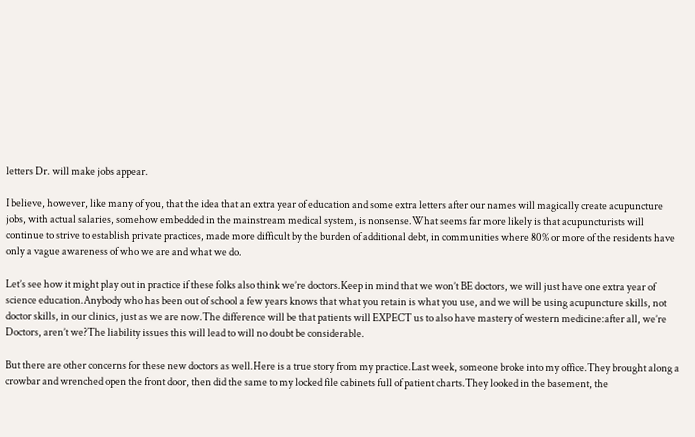letters Dr. will make jobs appear.

I believe, however, like many of you, that the idea that an extra year of education and some extra letters after our names will magically create acupuncture jobs, with actual salaries, somehow embedded in the mainstream medical system, is nonsense.What seems far more likely is that acupuncturists will continue to strive to establish private practices, made more difficult by the burden of additional debt, in communities where 80% or more of the residents have only a vague awareness of who we are and what we do.

Let’s see how it might play out in practice if these folks also think we’re doctors.Keep in mind that we won’t BE doctors, we will just have one extra year of science education.Anybody who has been out of school a few years knows that what you retain is what you use, and we will be using acupuncture skills, not doctor skills, in our clinics, just as we are now.The difference will be that patients will EXPECT us to also have mastery of western medicine:after all, we’re Doctors, aren’t we?The liability issues this will lead to will no doubt be considerable.

But there are other concerns for these new doctors as well.Here is a true story from my practice.Last week, someone broke into my office.They brought along a crowbar and wrenched open the front door, then did the same to my locked file cabinets full of patient charts.They looked in the basement, the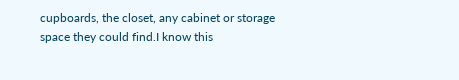cupboards, the closet, any cabinet or storage space they could find.I know this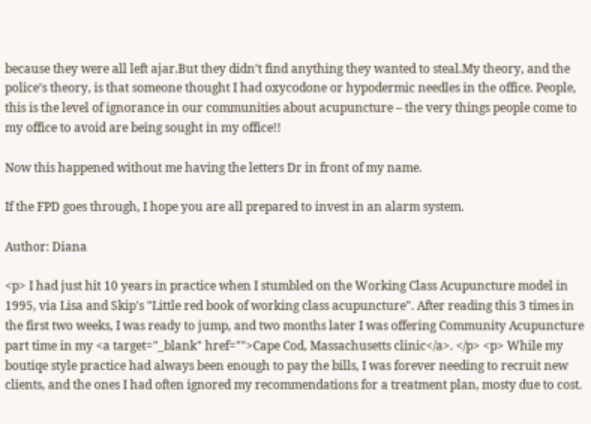because they were all left ajar.But they didn’t find anything they wanted to steal.My theory, and the police’s theory, is that someone thought I had oxycodone or hypodermic needles in the office. People, this is the level of ignorance in our communities about acupuncture – the very things people come to my office to avoid are being sought in my office!!

Now this happened without me having the letters Dr in front of my name.

If the FPD goes through, I hope you are all prepared to invest in an alarm system.

Author: Diana

<p> I had just hit 10 years in practice when I stumbled on the Working Class Acupuncture model in 1995, via Lisa and Skip's "Little red book of working class acupuncture". After reading this 3 times in the first two weeks, I was ready to jump, and two months later I was offering Community Acupuncture part time in my <a target="_blank" href="">Cape Cod, Massachusetts clinic</a>. </p> <p> While my boutiqe style practice had always been enough to pay the bills, I was forever needing to recruit new clients, and the ones I had often ignored my recommendations for a treatment plan, mosty due to cost.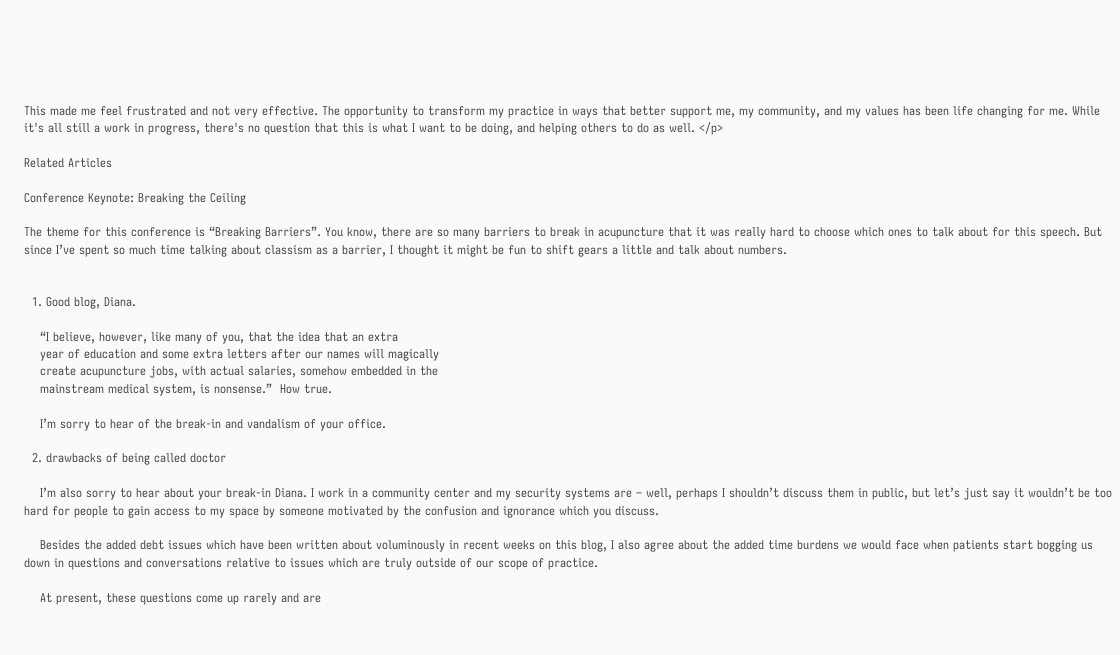This made me feel frustrated and not very effective. The opportunity to transform my practice in ways that better support me, my community, and my values has been life changing for me. While it's all still a work in progress, there's no question that this is what I want to be doing, and helping others to do as well. </p>

Related Articles

Conference Keynote: Breaking the Ceiling

The theme for this conference is “Breaking Barriers”. You know, there are so many barriers to break in acupuncture that it was really hard to choose which ones to talk about for this speech. But since I’ve spent so much time talking about classism as a barrier, I thought it might be fun to shift gears a little and talk about numbers.


  1. Good blog, Diana.

    “I believe, however, like many of you, that the idea that an extra
    year of education and some extra letters after our names will magically
    create acupuncture jobs, with actual salaries, somehow embedded in the
    mainstream medical system, is nonsense.”  How true.

    I’m sorry to hear of the break-in and vandalism of your office.

  2. drawbacks of being called doctor

    I’m also sorry to hear about your break-in Diana. I work in a community center and my security systems are – well, perhaps I shouldn’t discuss them in public, but let’s just say it wouldn’t be too hard for people to gain access to my space by someone motivated by the confusion and ignorance which you discuss.

    Besides the added debt issues which have been written about voluminously in recent weeks on this blog, I also agree about the added time burdens we would face when patients start bogging us down in questions and conversations relative to issues which are truly outside of our scope of practice.

    At present, these questions come up rarely and are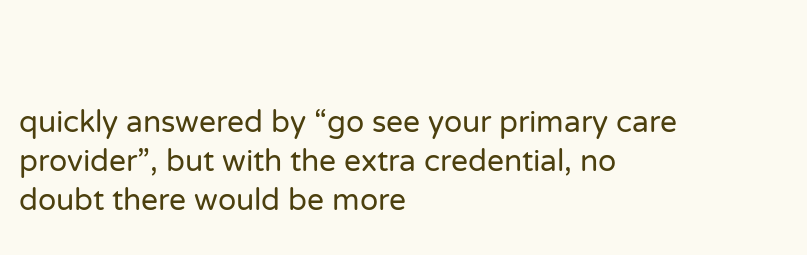quickly answered by “go see your primary care provider”, but with the extra credential, no doubt there would be more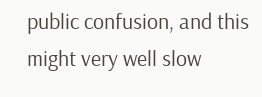public confusion, and this might very well slow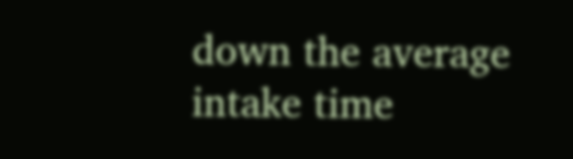down the average intake time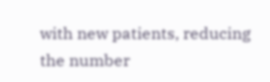with new patients, reducing the number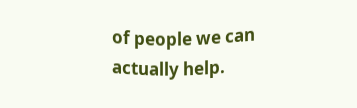of people we can actually help.